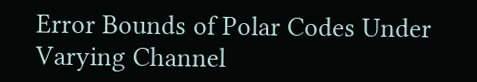Error Bounds of Polar Codes Under Varying Channel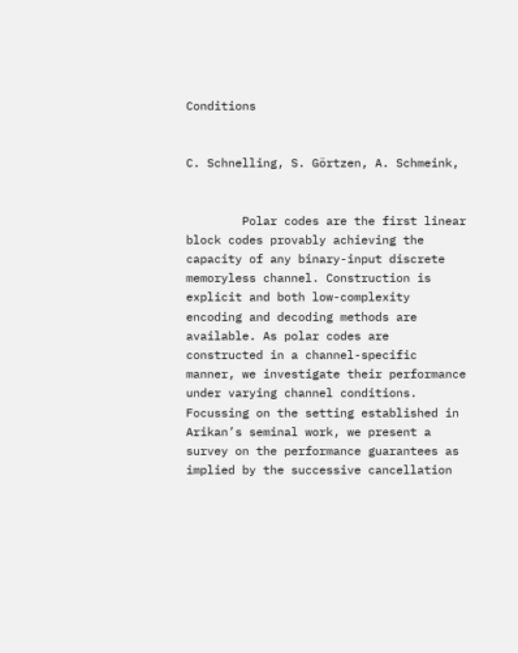Conditions


C. Schnelling, S. Görtzen, A. Schmeink,


        Polar codes are the first linear block codes provably achieving the capacity of any binary-input discrete memoryless channel. Construction is explicit and both low-complexity encoding and decoding methods are available. As polar codes are constructed in a channel-specific manner, we investigate their performance under varying channel conditions. Focussing on the setting established in Arikan’s seminal work, we present a survey on the performance guarantees as implied by the successive cancellation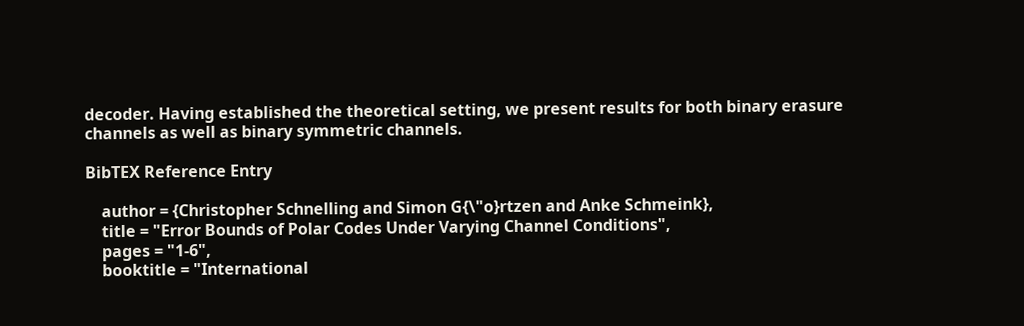decoder. Having established the theoretical setting, we present results for both binary erasure channels as well as binary symmetric channels.

BibTEX Reference Entry

    author = {Christopher Schnelling and Simon G{\"o}rtzen and Anke Schmeink},
    title = "Error Bounds of Polar Codes Under Varying Channel Conditions",
    pages = "1-6",
    booktitle = "International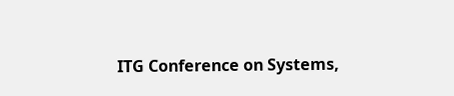ITG Conference on Systems,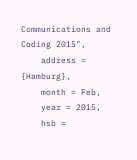Communications and Coding 2015",
    address = {Hamburg},
    month = Feb,
    year = 2015,
    hsb =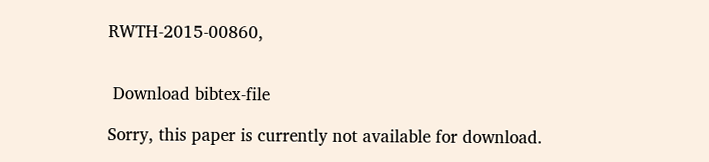RWTH-2015-00860,


 Download bibtex-file

Sorry, this paper is currently not available for download.